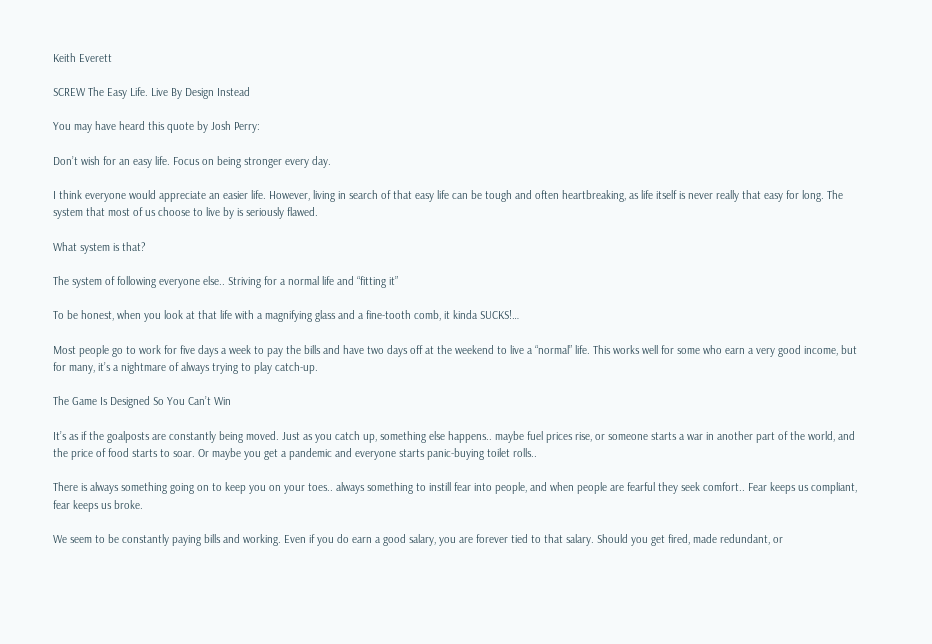Keith Everett

SCREW The Easy Life. Live By Design Instead

You may have heard this quote by Josh Perry:

Don’t wish for an easy life. Focus on being stronger every day.

I think everyone would appreciate an easier life. However, living in search of that easy life can be tough and often heartbreaking, as life itself is never really that easy for long. The system that most of us choose to live by is seriously flawed.

What system is that?

The system of following everyone else.. Striving for a normal life and “fitting it”

To be honest, when you look at that life with a magnifying glass and a fine-tooth comb, it kinda SUCKS!…

Most people go to work for five days a week to pay the bills and have two days off at the weekend to live a “normal” life. This works well for some who earn a very good income, but for many, it’s a nightmare of always trying to play catch-up.

The Game Is Designed So You Can’t Win

It’s as if the goalposts are constantly being moved. Just as you catch up, something else happens.. maybe fuel prices rise, or someone starts a war in another part of the world, and the price of food starts to soar. Or maybe you get a pandemic and everyone starts panic-buying toilet rolls..

There is always something going on to keep you on your toes.. always something to instill fear into people, and when people are fearful they seek comfort.. Fear keeps us compliant, fear keeps us broke.

We seem to be constantly paying bills and working. Even if you do earn a good salary, you are forever tied to that salary. Should you get fired, made redundant, or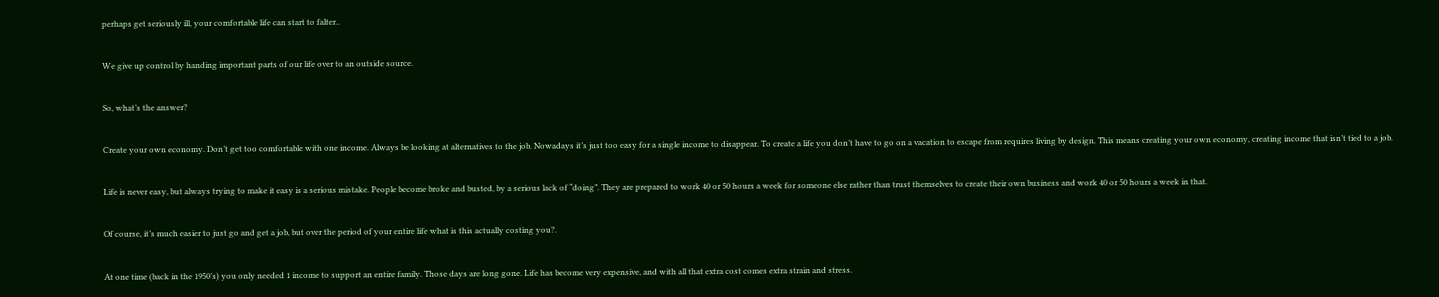perhaps get seriously ill, your comfortable life can start to falter..

We give up control by handing important parts of our life over to an outside source.

So, what’s the answer?

Create your own economy. Don’t get too comfortable with one income. Always be looking at alternatives to the job. Nowadays it’s just too easy for a single income to disappear. To create a life you don’t have to go on a vacation to escape from requires living by design. This means creating your own economy, creating income that isn’t tied to a job.

Life is never easy, but always trying to make it easy is a serious mistake. People become broke and busted, by a serious lack of “doing”. They are prepared to work 40 or 50 hours a week for someone else rather than trust themselves to create their own business and work 40 or 50 hours a week in that.

Of course, it’s much easier to just go and get a job, but over the period of your entire life what is this actually costing you?.

At one time (back in the 1950’s) you only needed 1 income to support an entire family. Those days are long gone. Life has become very expensive, and with all that extra cost comes extra strain and stress.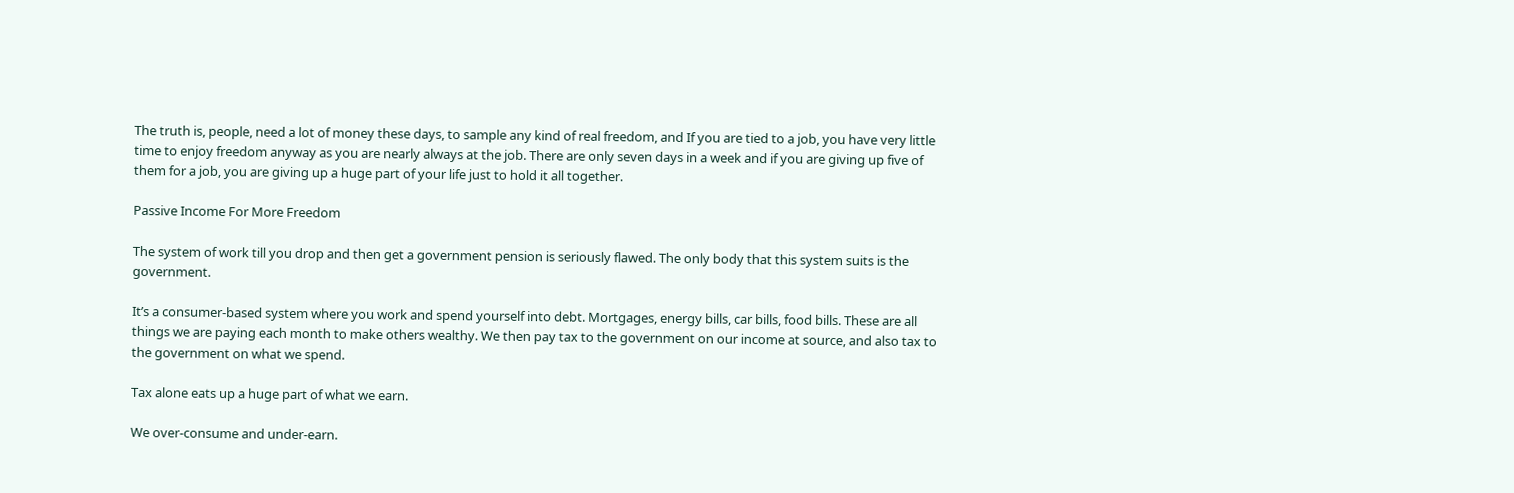The truth is, people, need a lot of money these days, to sample any kind of real freedom, and If you are tied to a job, you have very little time to enjoy freedom anyway as you are nearly always at the job. There are only seven days in a week and if you are giving up five of them for a job, you are giving up a huge part of your life just to hold it all together.

Passive Income For More Freedom

The system of work till you drop and then get a government pension is seriously flawed. The only body that this system suits is the government.

It’s a consumer-based system where you work and spend yourself into debt. Mortgages, energy bills, car bills, food bills. These are all things we are paying each month to make others wealthy. We then pay tax to the government on our income at source, and also tax to the government on what we spend.

Tax alone eats up a huge part of what we earn.

We over-consume and under-earn.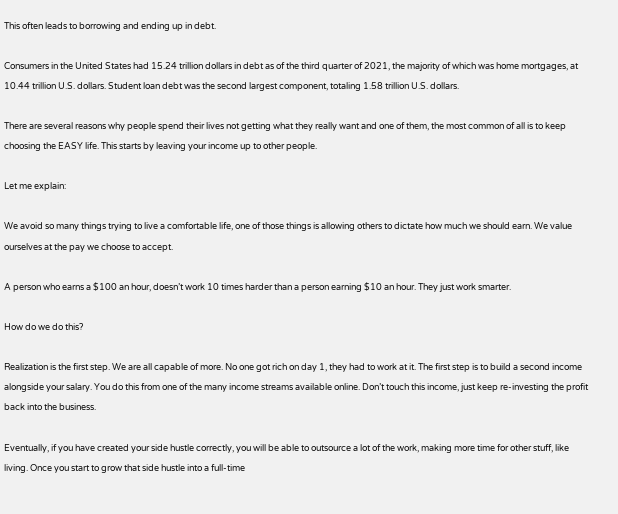This often leads to borrowing and ending up in debt.

Consumers in the United States had 15.24 trillion dollars in debt as of the third quarter of 2021, the majority of which was home mortgages, at 10.44 trillion U.S. dollars. Student loan debt was the second largest component, totaling 1.58 trillion U.S. dollars.

There are several reasons why people spend their lives not getting what they really want and one of them, the most common of all is to keep choosing the EASY life. This starts by leaving your income up to other people.

Let me explain:

We avoid so many things trying to live a comfortable life, one of those things is allowing others to dictate how much we should earn. We value ourselves at the pay we choose to accept.

A person who earns a $100 an hour, doesn’t work 10 times harder than a person earning $10 an hour. They just work smarter.

How do we do this?

Realization is the first step. We are all capable of more. No one got rich on day 1, they had to work at it. The first step is to build a second income alongside your salary. You do this from one of the many income streams available online. Don’t touch this income, just keep re-investing the profit back into the business.

Eventually, if you have created your side hustle correctly, you will be able to outsource a lot of the work, making more time for other stuff, like living. Once you start to grow that side hustle into a full-time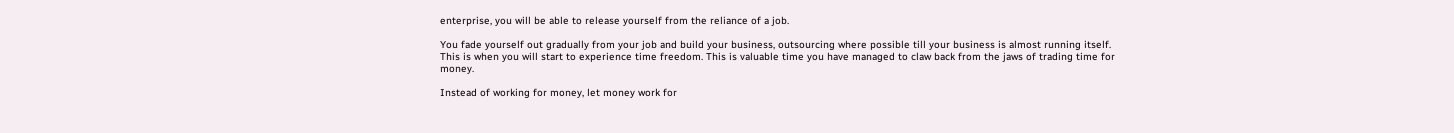enterprise, you will be able to release yourself from the reliance of a job.

You fade yourself out gradually from your job and build your business, outsourcing where possible till your business is almost running itself. This is when you will start to experience time freedom. This is valuable time you have managed to claw back from the jaws of trading time for money.

Instead of working for money, let money work for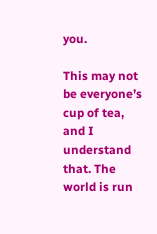you.

This may not be everyone’s cup of tea, and I understand that. The world is run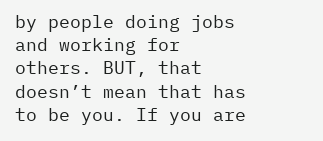by people doing jobs and working for others. BUT, that doesn’t mean that has to be you. If you are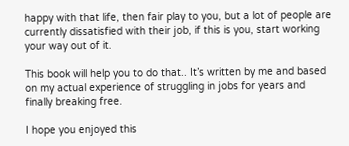happy with that life, then fair play to you, but a lot of people are currently dissatisfied with their job, if this is you, start working your way out of it.

This book will help you to do that.. It’s written by me and based on my actual experience of struggling in jobs for years and finally breaking free.

I hope you enjoyed this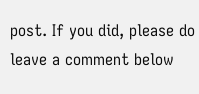post. If you did, please do leave a comment below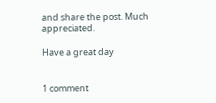and share the post. Much appreciated.

Have a great day


1 comment